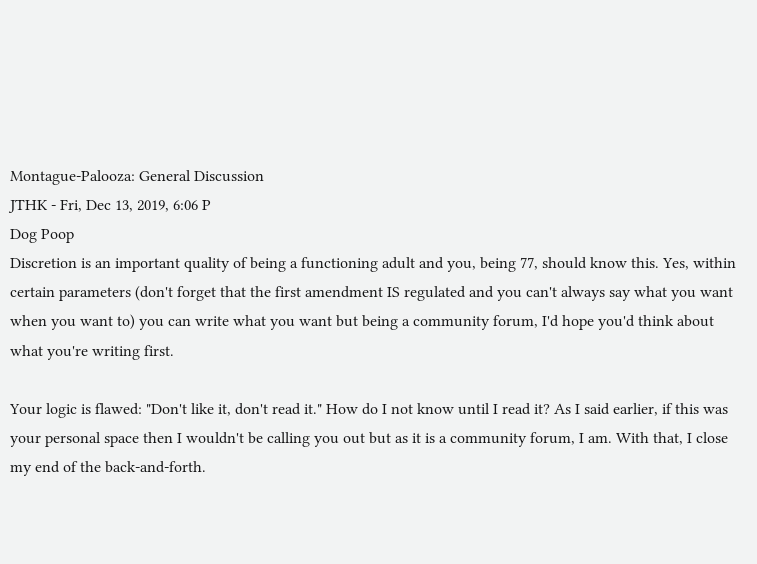Montague-Palooza: General Discussion
JTHK - Fri, Dec 13, 2019, 6:06 P
Dog Poop
Discretion is an important quality of being a functioning adult and you, being 77, should know this. Yes, within certain parameters (don't forget that the first amendment IS regulated and you can't always say what you want when you want to) you can write what you want but being a community forum, I'd hope you'd think about what you're writing first.

Your logic is flawed: "Don't like it, don't read it." How do I not know until I read it? As I said earlier, if this was your personal space then I wouldn't be calling you out but as it is a community forum, I am. With that, I close my end of the back-and-forth.